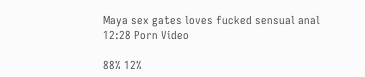Maya sex gates loves fucked sensual anal 12:28 Porn Video

88% 12%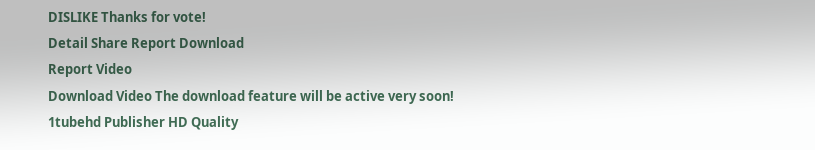DISLIKE Thanks for vote!
Detail Share Report Download
Report Video
Download Video The download feature will be active very soon!
1tubehd Publisher HD Quality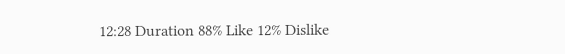12:28 Duration 88% Like 12% Dislike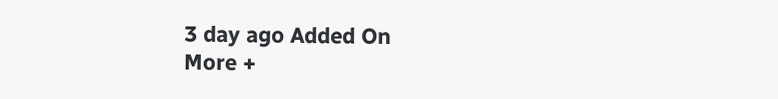3 day ago Added On
More +